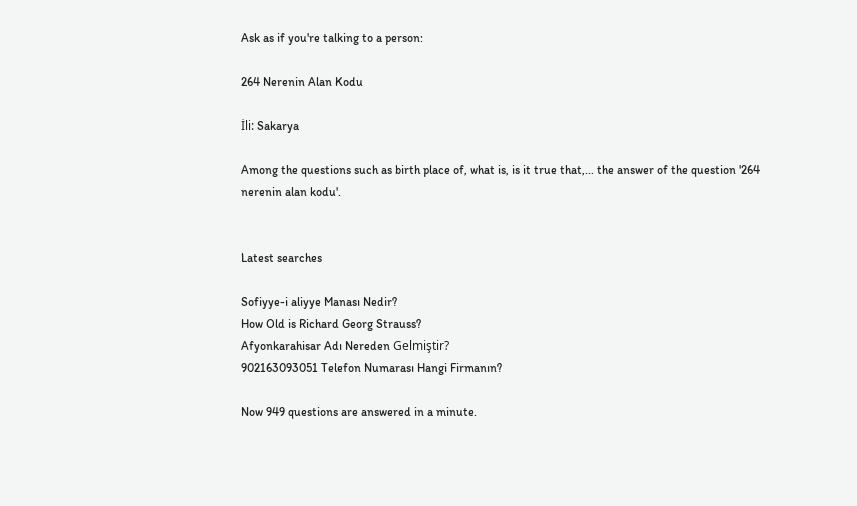Ask as if you're talking to a person:

264 Nerenin Alan Kodu

İli: Sakarya

Among the questions such as birth place of, what is, is it true that,... the answer of the question '264 nerenin alan kodu'.


Latest searches

Sofiyye-i aliyye Manası Nedir?
How Old is Richard Georg Strauss?
Afyonkarahisar Adı Nereden Gelmiştir?
902163093051 Telefon Numarası Hangi Firmanın?

Now 949 questions are answered in a minute.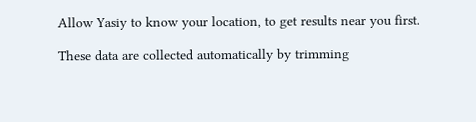Allow Yasiy to know your location, to get results near you first.

These data are collected automatically by trimming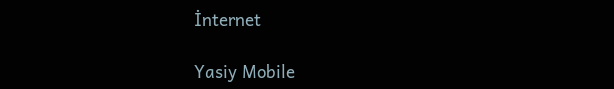İnternet

Yasiy Mobile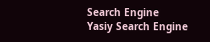Search Engine
Yasiy Search Engine